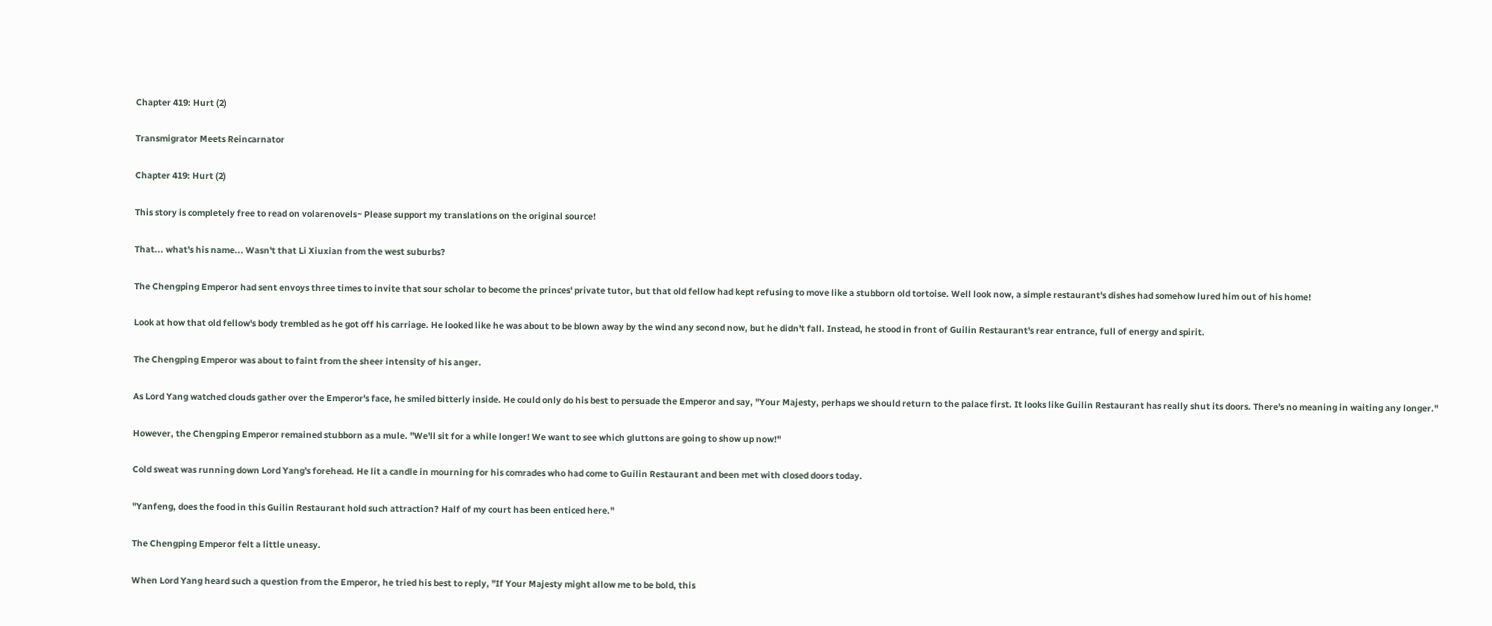Chapter 419: Hurt (2)

Transmigrator Meets Reincarnator

Chapter 419: Hurt (2)

This story is completely free to read on volarenovels~ Please support my translations on the original source!

That... what's his name... Wasn't that Li Xiuxian from the west suburbs?

The Chengping Emperor had sent envoys three times to invite that sour scholar to become the princes' private tutor, but that old fellow had kept refusing to move like a stubborn old tortoise. Well look now, a simple restaurant's dishes had somehow lured him out of his home!

Look at how that old fellow's body trembled as he got off his carriage. He looked like he was about to be blown away by the wind any second now, but he didn't fall. Instead, he stood in front of Guilin Restaurant's rear entrance, full of energy and spirit.

The Chengping Emperor was about to faint from the sheer intensity of his anger.

As Lord Yang watched clouds gather over the Emperor's face, he smiled bitterly inside. He could only do his best to persuade the Emperor and say, "Your Majesty, perhaps we should return to the palace first. It looks like Guilin Restaurant has really shut its doors. There's no meaning in waiting any longer."

However, the Chengping Emperor remained stubborn as a mule. "We'll sit for a while longer! We want to see which gluttons are going to show up now!"

Cold sweat was running down Lord Yang's forehead. He lit a candle in mourning for his comrades who had come to Guilin Restaurant and been met with closed doors today.

"Yanfeng, does the food in this Guilin Restaurant hold such attraction? Half of my court has been enticed here."

The Chengping Emperor felt a little uneasy.

When Lord Yang heard such a question from the Emperor, he tried his best to reply, "If Your Majesty might allow me to be bold, this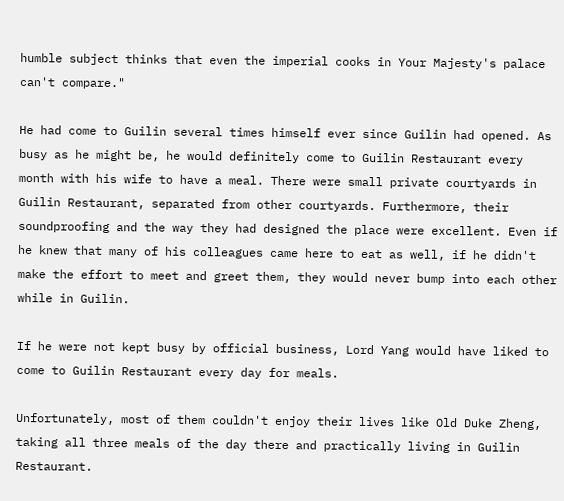humble subject thinks that even the imperial cooks in Your Majesty's palace can't compare."

He had come to Guilin several times himself ever since Guilin had opened. As busy as he might be, he would definitely come to Guilin Restaurant every month with his wife to have a meal. There were small private courtyards in Guilin Restaurant, separated from other courtyards. Furthermore, their soundproofing and the way they had designed the place were excellent. Even if he knew that many of his colleagues came here to eat as well, if he didn't make the effort to meet and greet them, they would never bump into each other while in Guilin.

If he were not kept busy by official business, Lord Yang would have liked to come to Guilin Restaurant every day for meals.

Unfortunately, most of them couldn't enjoy their lives like Old Duke Zheng, taking all three meals of the day there and practically living in Guilin Restaurant.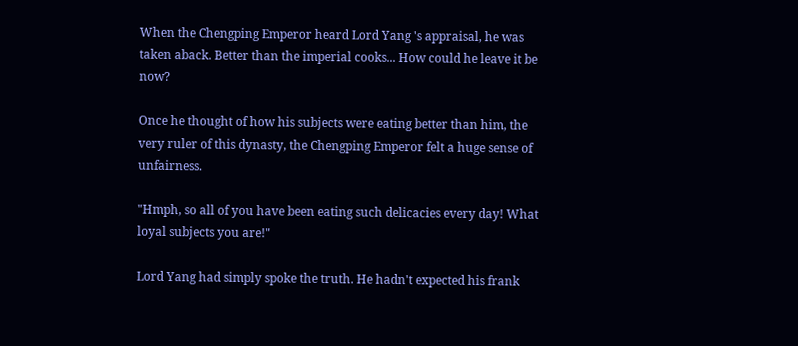When the Chengping Emperor heard Lord Yang 's appraisal, he was taken aback. Better than the imperial cooks... How could he leave it be now?

Once he thought of how his subjects were eating better than him, the very ruler of this dynasty, the Chengping Emperor felt a huge sense of unfairness.

"Hmph, so all of you have been eating such delicacies every day! What loyal subjects you are!"

Lord Yang had simply spoke the truth. He hadn't expected his frank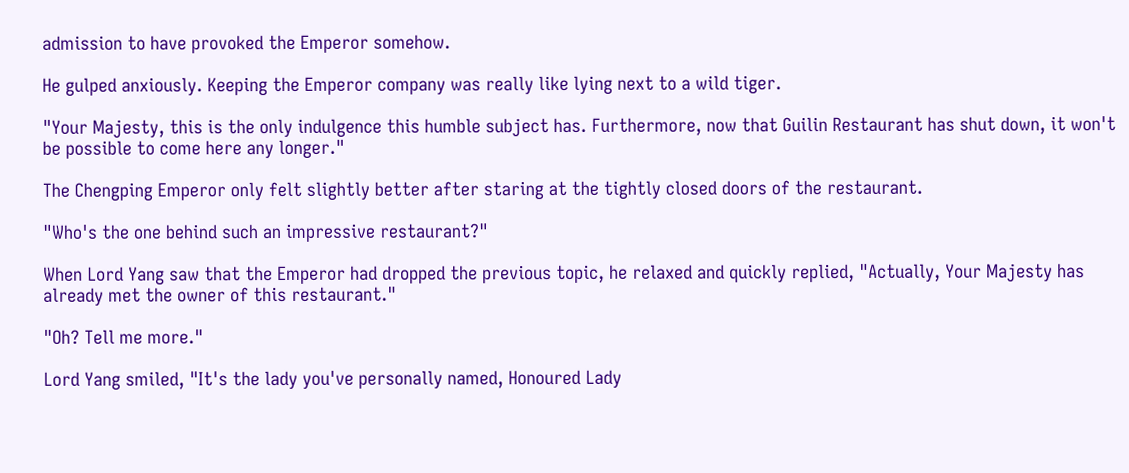admission to have provoked the Emperor somehow.

He gulped anxiously. Keeping the Emperor company was really like lying next to a wild tiger.

"Your Majesty, this is the only indulgence this humble subject has. Furthermore, now that Guilin Restaurant has shut down, it won't be possible to come here any longer."

The Chengping Emperor only felt slightly better after staring at the tightly closed doors of the restaurant.

"Who's the one behind such an impressive restaurant?"

When Lord Yang saw that the Emperor had dropped the previous topic, he relaxed and quickly replied, "Actually, Your Majesty has already met the owner of this restaurant."

"Oh? Tell me more."

Lord Yang smiled, "It's the lady you've personally named, Honoured Lady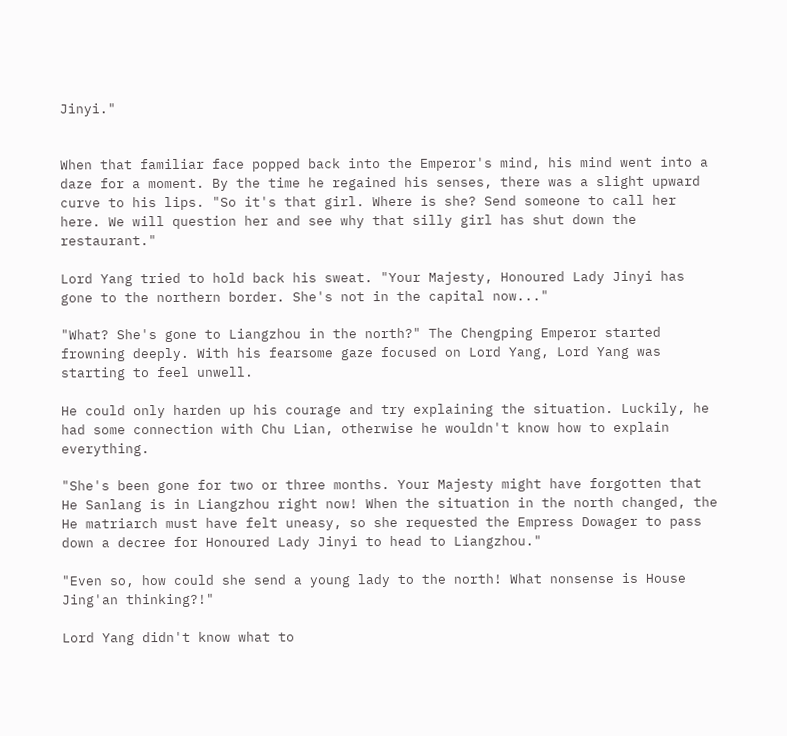Jinyi."


When that familiar face popped back into the Emperor's mind, his mind went into a daze for a moment. By the time he regained his senses, there was a slight upward curve to his lips. "So it's that girl. Where is she? Send someone to call her here. We will question her and see why that silly girl has shut down the restaurant."

Lord Yang tried to hold back his sweat. "Your Majesty, Honoured Lady Jinyi has gone to the northern border. She's not in the capital now..."

"What? She's gone to Liangzhou in the north?" The Chengping Emperor started frowning deeply. With his fearsome gaze focused on Lord Yang, Lord Yang was starting to feel unwell.

He could only harden up his courage and try explaining the situation. Luckily, he had some connection with Chu Lian, otherwise he wouldn't know how to explain everything.

"She's been gone for two or three months. Your Majesty might have forgotten that He Sanlang is in Liangzhou right now! When the situation in the north changed, the He matriarch must have felt uneasy, so she requested the Empress Dowager to pass down a decree for Honoured Lady Jinyi to head to Liangzhou."

"Even so, how could she send a young lady to the north! What nonsense is House Jing'an thinking?!"

Lord Yang didn't know what to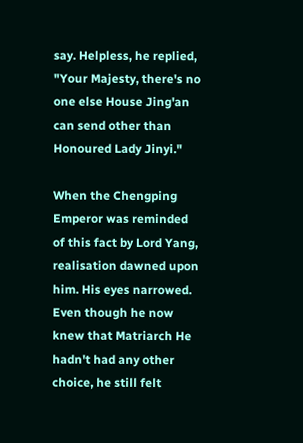say. Helpless, he replied, "Your Majesty, there's no one else House Jing'an can send other than Honoured Lady Jinyi."

When the Chengping Emperor was reminded of this fact by Lord Yang, realisation dawned upon him. His eyes narrowed. Even though he now knew that Matriarch He hadn't had any other choice, he still felt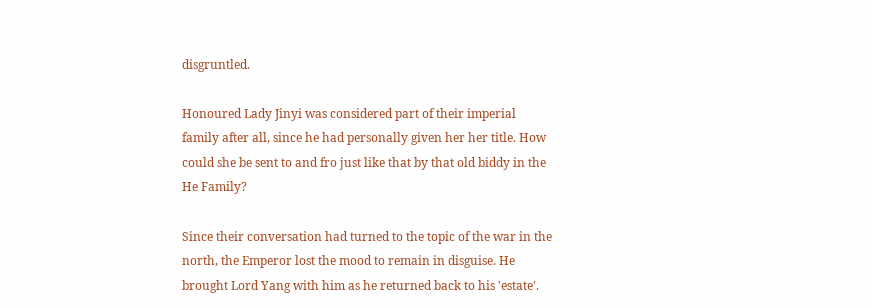disgruntled.

Honoured Lady Jinyi was considered part of their imperial family after all, since he had personally given her her title. How could she be sent to and fro just like that by that old biddy in the He Family?

Since their conversation had turned to the topic of the war in the north, the Emperor lost the mood to remain in disguise. He brought Lord Yang with him as he returned back to his 'estate'.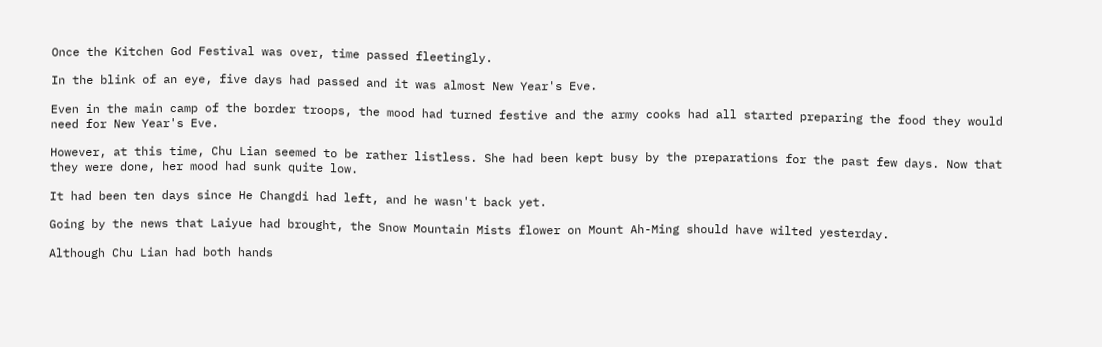Once the Kitchen God Festival was over, time passed fleetingly.

In the blink of an eye, five days had passed and it was almost New Year's Eve.

Even in the main camp of the border troops, the mood had turned festive and the army cooks had all started preparing the food they would need for New Year's Eve.

However, at this time, Chu Lian seemed to be rather listless. She had been kept busy by the preparations for the past few days. Now that they were done, her mood had sunk quite low.

It had been ten days since He Changdi had left, and he wasn't back yet.

Going by the news that Laiyue had brought, the Snow Mountain Mists flower on Mount Ah-Ming should have wilted yesterday.

Although Chu Lian had both hands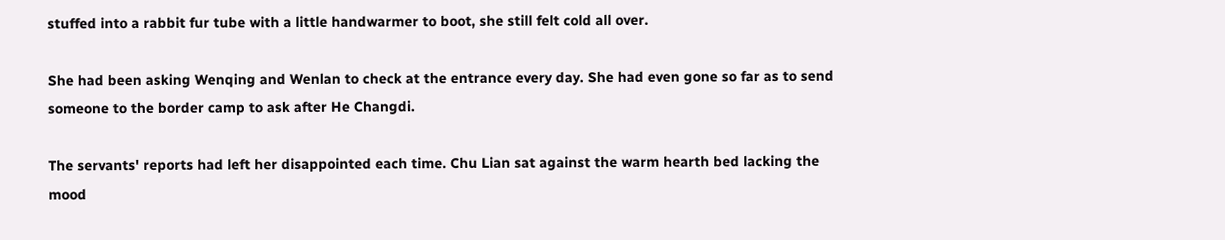stuffed into a rabbit fur tube with a little handwarmer to boot, she still felt cold all over.

She had been asking Wenqing and Wenlan to check at the entrance every day. She had even gone so far as to send someone to the border camp to ask after He Changdi.

The servants' reports had left her disappointed each time. Chu Lian sat against the warm hearth bed lacking the mood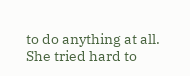to do anything at all. She tried hard to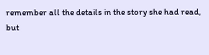remember all the details in the story she had read, but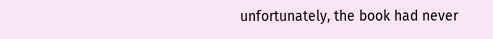unfortunately, the book had never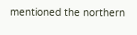mentioned the northern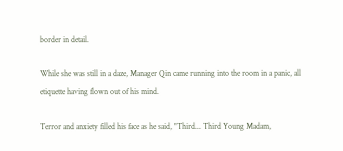border in detail.

While she was still in a daze, Manager Qin came running into the room in a panic, all etiquette having flown out of his mind.

Terror and anxiety filled his face as he said, "Third... Third Young Madam,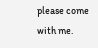please come with me.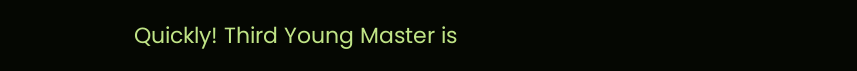Quickly! Third Young Master is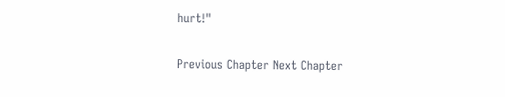hurt!"

Previous Chapter Next Chapter